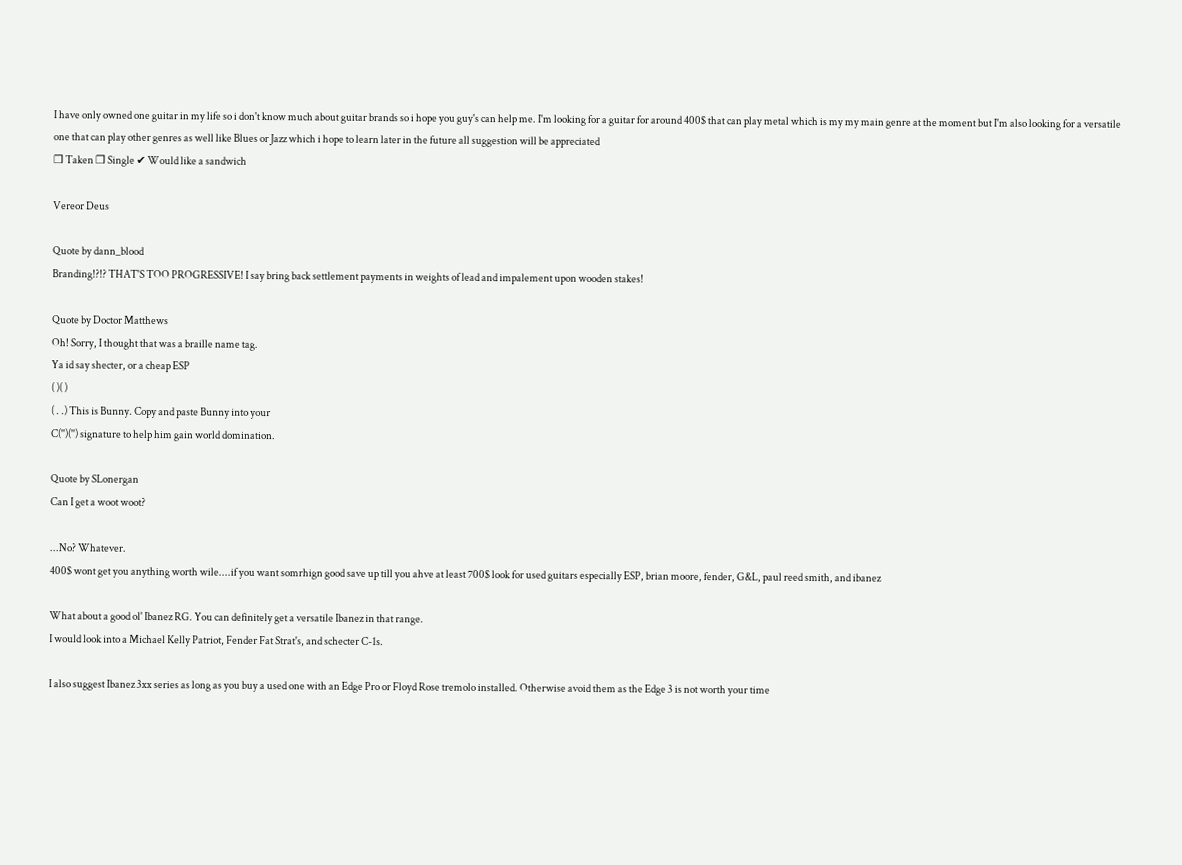I have only owned one guitar in my life so i don't know much about guitar brands so i hope you guy's can help me. I'm looking for a guitar for around 400$ that can play metal which is my my main genre at the moment but I'm also looking for a versatile one that can play other genres as well like Blues or Jazz which i hope to learn later in the future all suggestion will be appreciated
❒ Taken ❒ Single ✔ Would like a sandwich

Vereor Deus

Quote by dann_blood
Branding!?!? THAT'S TOO PROGRESSIVE! I say bring back settlement payments in weights of lead and impalement upon wooden stakes!

Quote by Doctor Matthews
Oh! Sorry, I thought that was a braille name tag.
Ya id say shecter, or a cheap ESP
( )( )
( . .) This is Bunny. Copy and paste Bunny into your
C('')('') signature to help him gain world domination.

Quote by SLonergan
Can I get a woot woot?

...No? Whatever.
400$ wont get you anything worth wile....if you want somrhign good save up till you ahve at least 700$ look for used guitars especially ESP, brian moore, fender, G&L, paul reed smith, and ibanez

What about a good ol' Ibanez RG. You can definitely get a versatile Ibanez in that range.
I would look into a Michael Kelly Patriot, Fender Fat Strat's, and schecter C-1s.

I also suggest Ibanez 3xx series as long as you buy a used one with an Edge Pro or Floyd Rose tremolo installed. Otherwise avoid them as the Edge 3 is not worth your time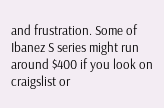and frustration. Some of Ibanez S series might run around $400 if you look on craigslist or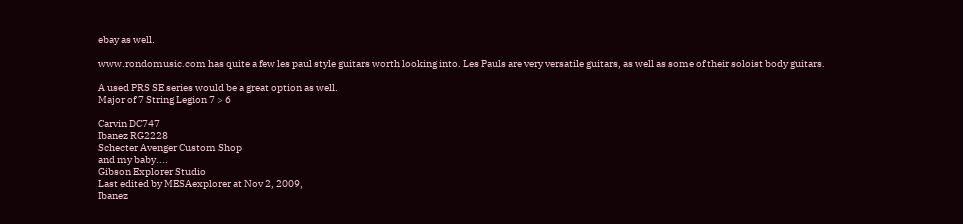ebay as well.

www.rondomusic.com has quite a few les paul style guitars worth looking into. Les Pauls are very versatile guitars, as well as some of their soloist body guitars.

A used PRS SE series would be a great option as well.
Major of 7 String Legion 7 > 6

Carvin DC747
Ibanez RG2228
Schecter Avenger Custom Shop
and my baby....
Gibson Explorer Studio
Last edited by MESAexplorer at Nov 2, 2009,
Ibanez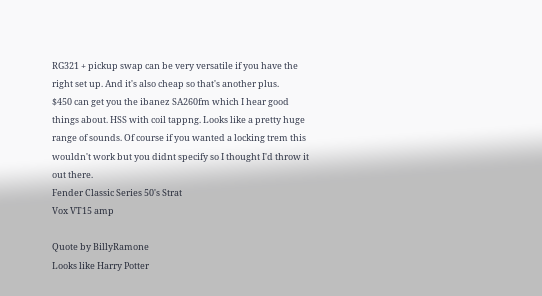RG321 + pickup swap can be very versatile if you have the right set up. And it's also cheap so that's another plus.
$450 can get you the ibanez SA260fm which I hear good things about. HSS with coil tappng. Looks like a pretty huge range of sounds. Of course if you wanted a locking trem this wouldn't work but you didnt specify so I thought I'd throw it out there.
Fender Classic Series 50's Strat
Vox VT15 amp

Quote by BillyRamone
Looks like Harry Potter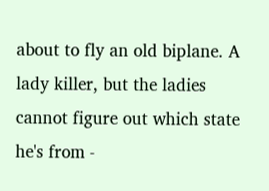about to fly an old biplane. A lady killer, but the ladies cannot figure out which state he's from -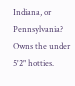Indiana, or Pennsylvania?
Owns the under 5'2" hotties.